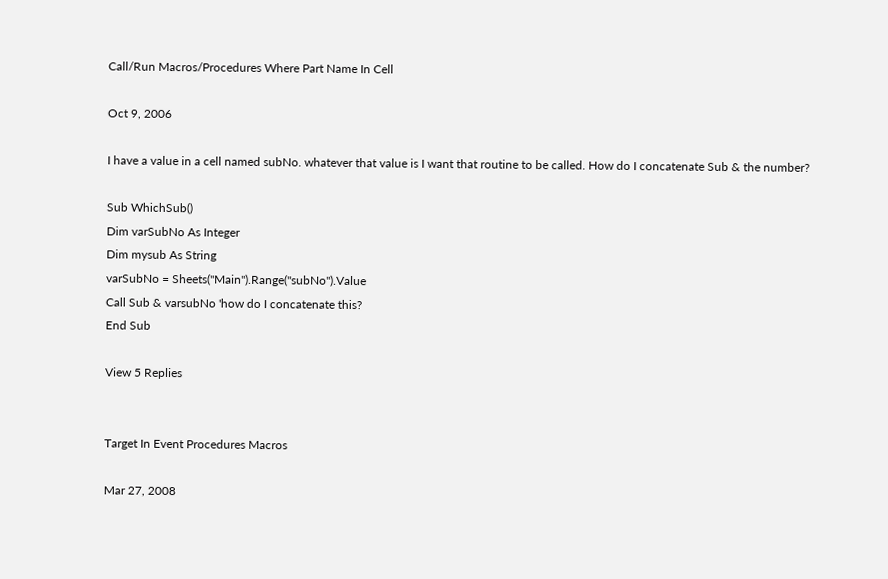Call/Run Macros/Procedures Where Part Name In Cell

Oct 9, 2006

I have a value in a cell named subNo. whatever that value is I want that routine to be called. How do I concatenate Sub & the number?

Sub WhichSub()
Dim varSubNo As Integer
Dim mysub As String
varSubNo = Sheets("Main").Range("subNo").Value
Call Sub & varsubNo 'how do I concatenate this?
End Sub

View 5 Replies


Target In Event Procedures Macros

Mar 27, 2008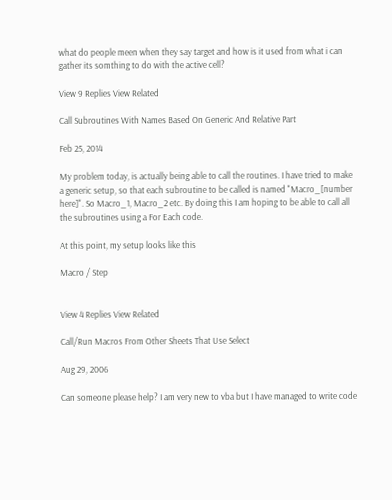what do people meen when they say target and how is it used from what i can gather its somthing to do with the active cell?

View 9 Replies View Related

Call Subroutines With Names Based On Generic And Relative Part

Feb 25, 2014

My problem today, is actually being able to call the routines. I have tried to make a generic setup, so that each subroutine to be called is named "Macro_[number here]". So Macro_1, Macro_2 etc. By doing this I am hoping to be able to call all the subroutines using a For Each code.

At this point, my setup looks like this

Macro / Step


View 4 Replies View Related

Call/Run Macros From Other Sheets That Use Select

Aug 29, 2006

Can someone please help? I am very new to vba but I have managed to write code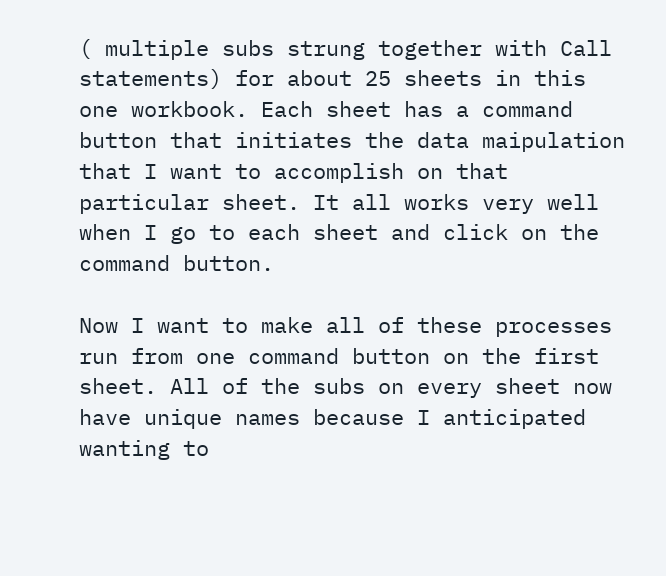( multiple subs strung together with Call statements) for about 25 sheets in this one workbook. Each sheet has a command button that initiates the data maipulation that I want to accomplish on that particular sheet. It all works very well when I go to each sheet and click on the command button.

Now I want to make all of these processes run from one command button on the first sheet. All of the subs on every sheet now have unique names because I anticipated wanting to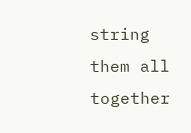string them all together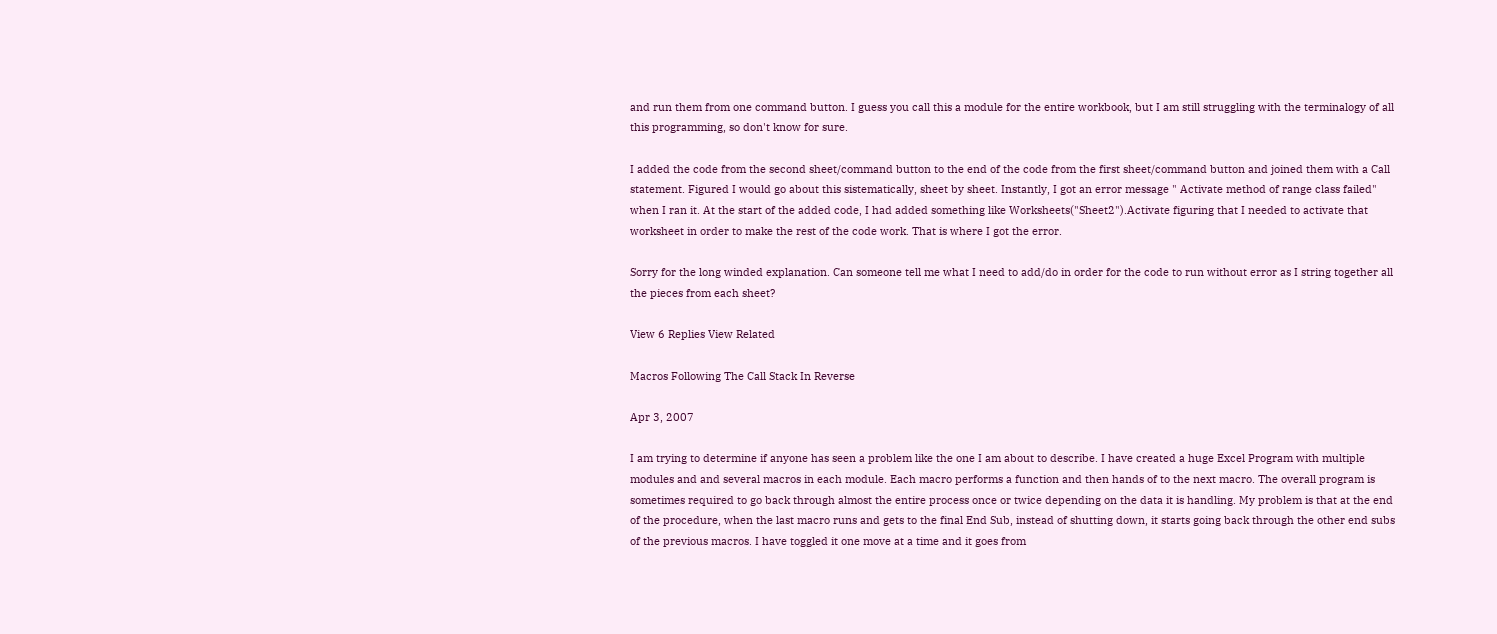and run them from one command button. I guess you call this a module for the entire workbook, but I am still struggling with the terminalogy of all this programming, so don't know for sure.

I added the code from the second sheet/command button to the end of the code from the first sheet/command button and joined them with a Call statement. Figured I would go about this sistematically, sheet by sheet. Instantly, I got an error message " Activate method of range class failed" when I ran it. At the start of the added code, I had added something like Worksheets("Sheet2").Activate figuring that I needed to activate that worksheet in order to make the rest of the code work. That is where I got the error.

Sorry for the long winded explanation. Can someone tell me what I need to add/do in order for the code to run without error as I string together all the pieces from each sheet?

View 6 Replies View Related

Macros Following The Call Stack In Reverse

Apr 3, 2007

I am trying to determine if anyone has seen a problem like the one I am about to describe. I have created a huge Excel Program with multiple modules and and several macros in each module. Each macro performs a function and then hands of to the next macro. The overall program is sometimes required to go back through almost the entire process once or twice depending on the data it is handling. My problem is that at the end of the procedure, when the last macro runs and gets to the final End Sub, instead of shutting down, it starts going back through the other end subs of the previous macros. I have toggled it one move at a time and it goes from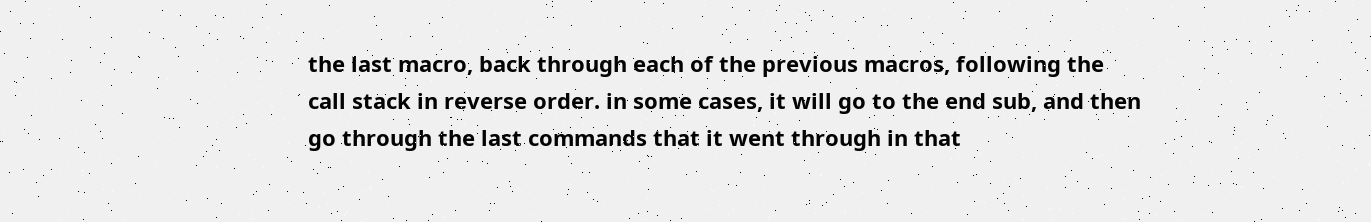the last macro, back through each of the previous macros, following the call stack in reverse order. in some cases, it will go to the end sub, and then go through the last commands that it went through in that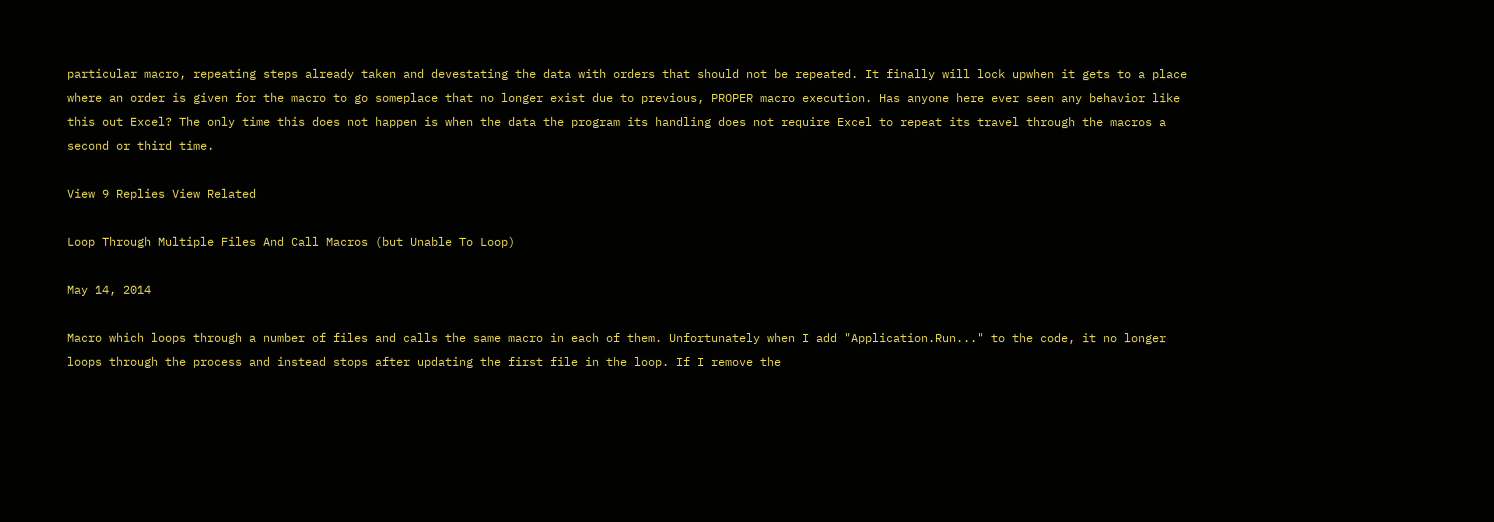particular macro, repeating steps already taken and devestating the data with orders that should not be repeated. It finally will lock upwhen it gets to a place where an order is given for the macro to go someplace that no longer exist due to previous, PROPER macro execution. Has anyone here ever seen any behavior like this out Excel? The only time this does not happen is when the data the program its handling does not require Excel to repeat its travel through the macros a second or third time.

View 9 Replies View Related

Loop Through Multiple Files And Call Macros (but Unable To Loop)

May 14, 2014

Macro which loops through a number of files and calls the same macro in each of them. Unfortunately when I add "Application.Run..." to the code, it no longer loops through the process and instead stops after updating the first file in the loop. If I remove the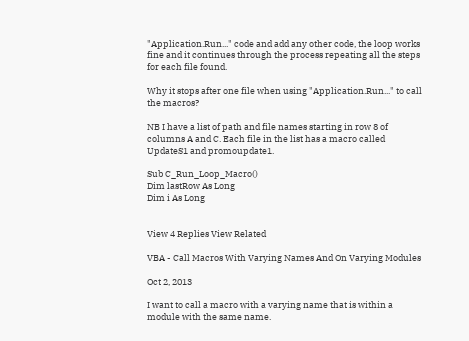"Application.Run..." code and add any other code, the loop works fine and it continues through the process repeating all the steps for each file found.

Why it stops after one file when using "Application.Run..." to call the macros?

NB I have a list of path and file names starting in row 8 of columns A and C. Each file in the list has a macro called UpdateS1 and promoupdate1.

Sub C_Run_Loop_Macro()
Dim lastRow As Long
Dim i As Long


View 4 Replies View Related

VBA - Call Macros With Varying Names And On Varying Modules

Oct 2, 2013

I want to call a macro with a varying name that is within a module with the same name.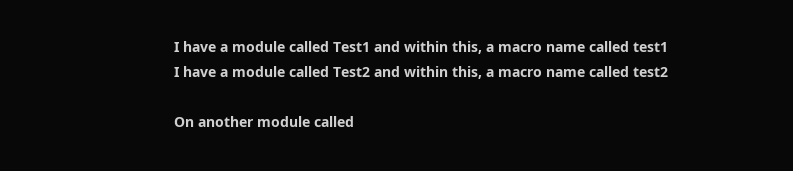I have a module called Test1 and within this, a macro name called test1
I have a module called Test2 and within this, a macro name called test2

On another module called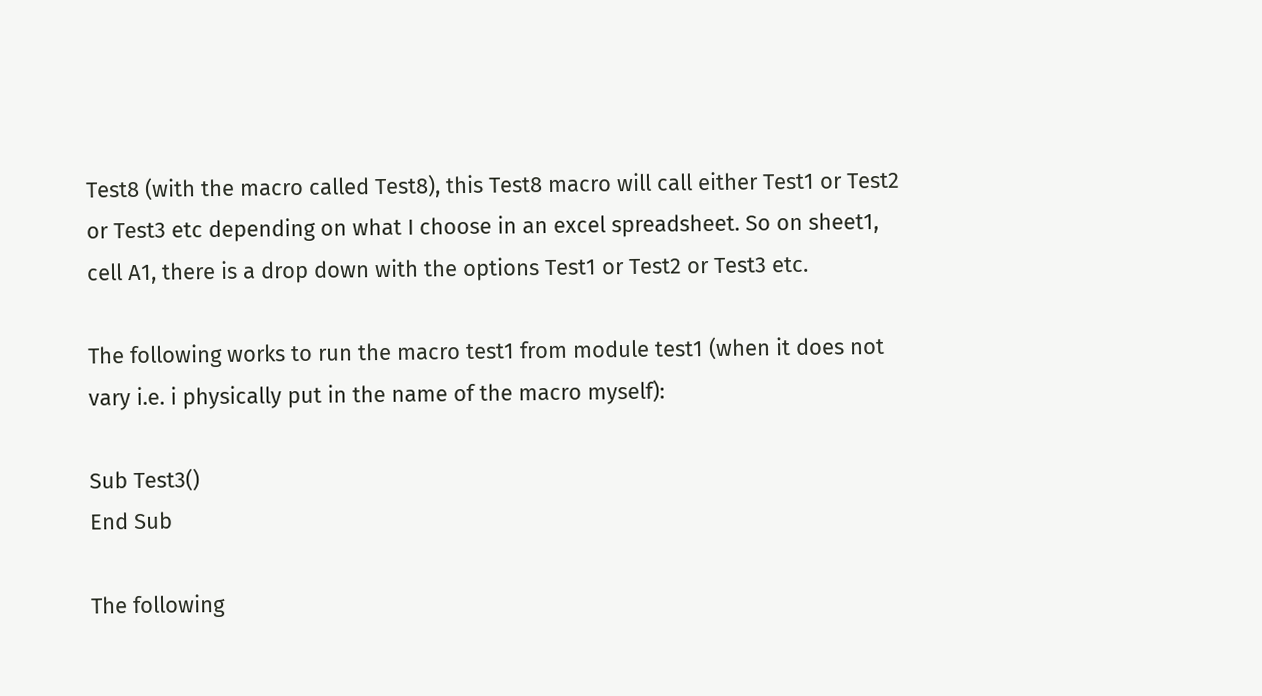Test8 (with the macro called Test8), this Test8 macro will call either Test1 or Test2 or Test3 etc depending on what I choose in an excel spreadsheet. So on sheet1, cell A1, there is a drop down with the options Test1 or Test2 or Test3 etc.

The following works to run the macro test1 from module test1 (when it does not vary i.e. i physically put in the name of the macro myself):

Sub Test3()
End Sub

The following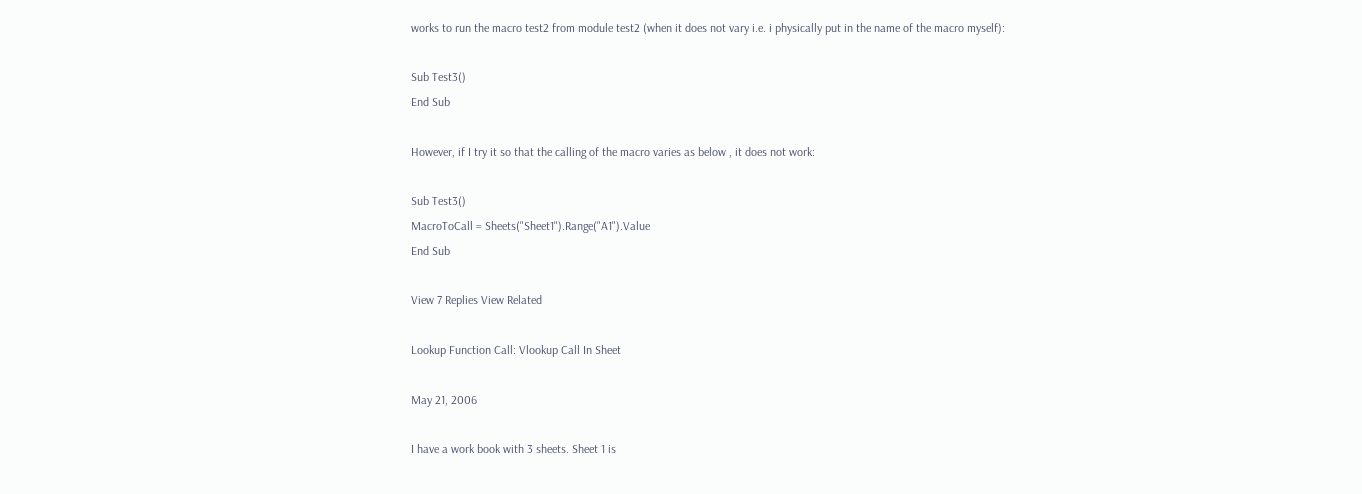works to run the macro test2 from module test2 (when it does not vary i.e. i physically put in the name of the macro myself):

Sub Test3()
End Sub

However, if I try it so that the calling of the macro varies as below , it does not work:

Sub Test3()
MacroToCall = Sheets("Sheet1").Range("A1").Value
End Sub

View 7 Replies View Related

Lookup Function Call: Vlookup Call In Sheet

May 21, 2006

I have a work book with 3 sheets. Sheet 1 is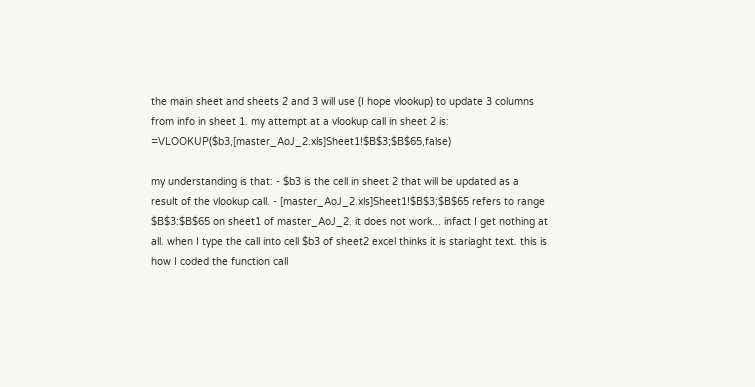the main sheet and sheets 2 and 3 will use (I hope vlookup) to update 3 columns from info in sheet 1. my attempt at a vlookup call in sheet 2 is: =VLOOKUP($b3,[master_AoJ_2.xls]Sheet1!$B$3;$B$65,false)

my understanding is that: - $b3 is the cell in sheet 2 that will be updated as a result of the vlookup call. - [master_AoJ_2.xls]Sheet1!$B$3;$B$65 refers to range $B$3:$B$65 on sheet1 of master_AoJ_2. it does not work... infact I get nothing at all. when I type the call into cell $b3 of sheet2 excel thinks it is stariaght text. this is how I coded the function call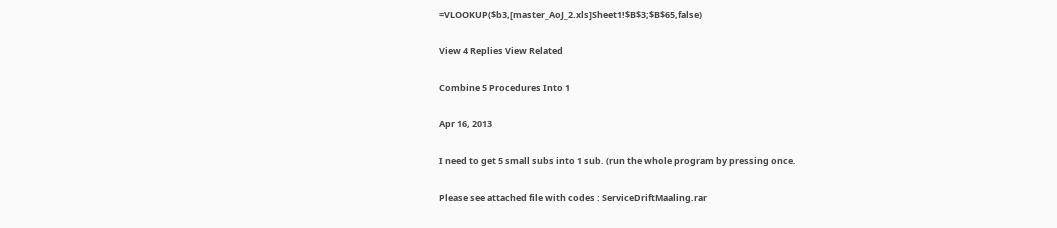=VLOOKUP($b3,[master_AoJ_2.xls]Sheet1!$B$3;$B$65,false)

View 4 Replies View Related

Combine 5 Procedures Into 1

Apr 16, 2013

I need to get 5 small subs into 1 sub. (run the whole program by pressing once.

Please see attached file with codes : ServiceDriftMaaling.rar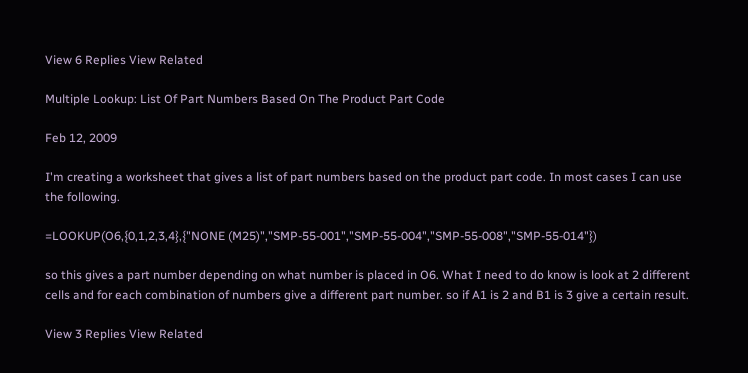View 6 Replies View Related

Multiple Lookup: List Of Part Numbers Based On The Product Part Code

Feb 12, 2009

I'm creating a worksheet that gives a list of part numbers based on the product part code. In most cases I can use the following.

=LOOKUP(O6,{0,1,2,3,4},{"NONE (M25)","SMP-55-001","SMP-55-004","SMP-55-008","SMP-55-014"})

so this gives a part number depending on what number is placed in O6. What I need to do know is look at 2 different cells and for each combination of numbers give a different part number. so if A1 is 2 and B1 is 3 give a certain result.

View 3 Replies View Related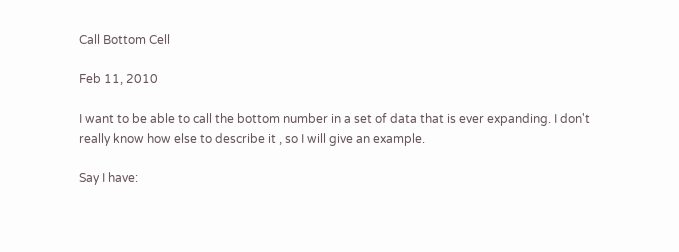Call Bottom Cell

Feb 11, 2010

I want to be able to call the bottom number in a set of data that is ever expanding. I don't really know how else to describe it , so I will give an example.

Say I have: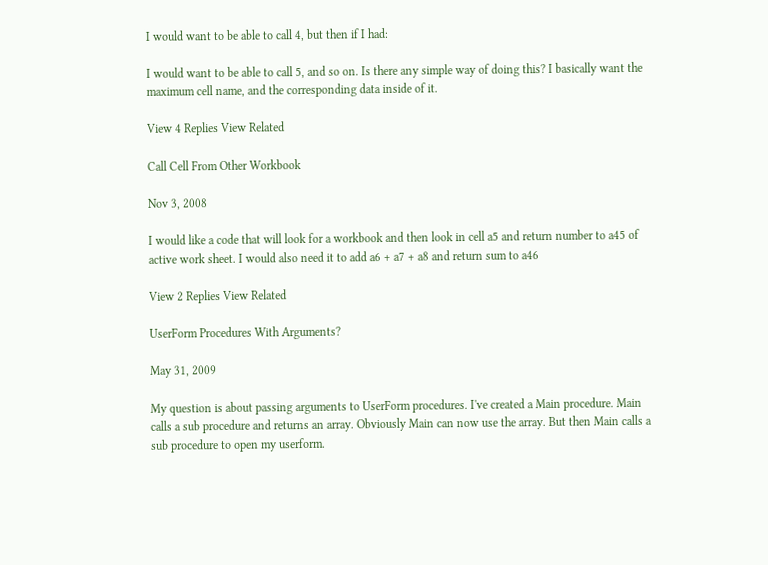I would want to be able to call 4, but then if I had:

I would want to be able to call 5, and so on. Is there any simple way of doing this? I basically want the maximum cell name, and the corresponding data inside of it.

View 4 Replies View Related

Call Cell From Other Workbook

Nov 3, 2008

I would like a code that will look for a workbook and then look in cell a5 and return number to a45 of active work sheet. I would also need it to add a6 + a7 + a8 and return sum to a46

View 2 Replies View Related

UserForm Procedures With Arguments?

May 31, 2009

My question is about passing arguments to UserForm procedures. I've created a Main procedure. Main calls a sub procedure and returns an array. Obviously Main can now use the array. But then Main calls a sub procedure to open my userform.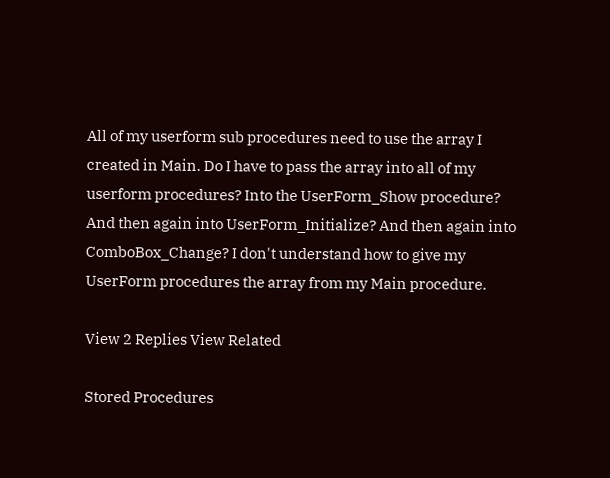All of my userform sub procedures need to use the array I created in Main. Do I have to pass the array into all of my userform procedures? Into the UserForm_Show procedure? And then again into UserForm_Initialize? And then again into ComboBox_Change? I don't understand how to give my UserForm procedures the array from my Main procedure.

View 2 Replies View Related

Stored Procedures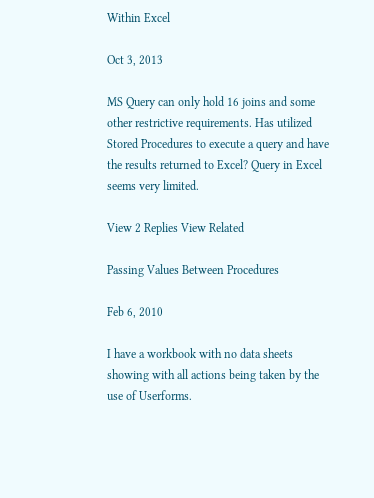Within Excel

Oct 3, 2013

MS Query can only hold 16 joins and some other restrictive requirements. Has utilized Stored Procedures to execute a query and have the results returned to Excel? Query in Excel seems very limited.

View 2 Replies View Related

Passing Values Between Procedures

Feb 6, 2010

I have a workbook with no data sheets showing with all actions being taken by the use of Userforms.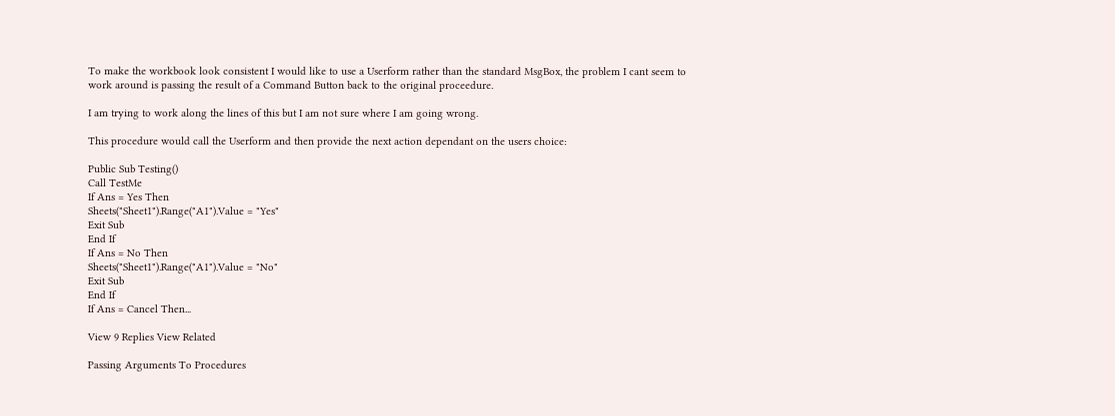To make the workbook look consistent I would like to use a Userform rather than the standard MsgBox, the problem I cant seem to work around is passing the result of a Command Button back to the original proceedure.

I am trying to work along the lines of this but I am not sure where I am going wrong.

This procedure would call the Userform and then provide the next action dependant on the users choice:

Public Sub Testing()
Call TestMe
If Ans = Yes Then
Sheets("Sheet1").Range("A1").Value = "Yes"
Exit Sub
End If
If Ans = No Then
Sheets("Sheet1").Range("A1").Value = "No"
Exit Sub
End If
If Ans = Cancel Then...

View 9 Replies View Related

Passing Arguments To Procedures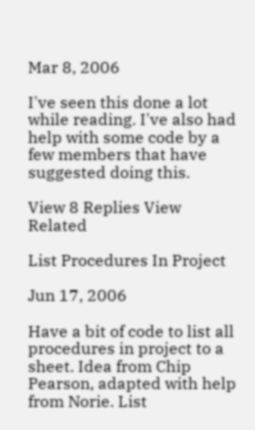Mar 8, 2006

I've seen this done a lot while reading. I've also had help with some code by a few members that have suggested doing this.

View 8 Replies View Related

List Procedures In Project

Jun 17, 2006

Have a bit of code to list all procedures in project to a sheet. Idea from Chip Pearson, adapted with help from Norie. List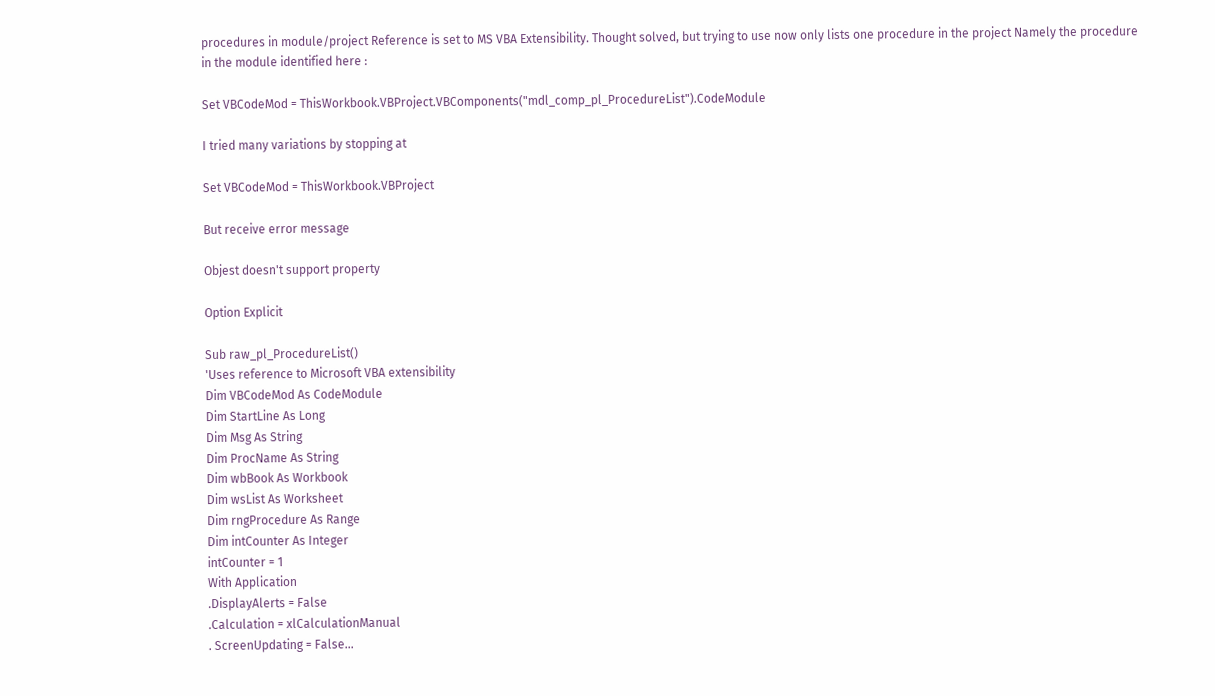procedures in module/project Reference is set to MS VBA Extensibility. Thought solved, but trying to use now only lists one procedure in the project Namely the procedure in the module identified here :

Set VBCodeMod = ThisWorkbook.VBProject.VBComponents("mdl_comp_pl_ProcedureList").CodeModule

I tried many variations by stopping at

Set VBCodeMod = ThisWorkbook.VBProject

But receive error message

Objest doesn't support property

Option Explicit

Sub raw_pl_ProcedureList()
'Uses reference to Microsoft VBA extensibility
Dim VBCodeMod As CodeModule
Dim StartLine As Long
Dim Msg As String
Dim ProcName As String
Dim wbBook As Workbook
Dim wsList As Worksheet
Dim rngProcedure As Range
Dim intCounter As Integer
intCounter = 1
With Application
.DisplayAlerts = False
.Calculation = xlCalculationManual
. ScreenUpdating = False...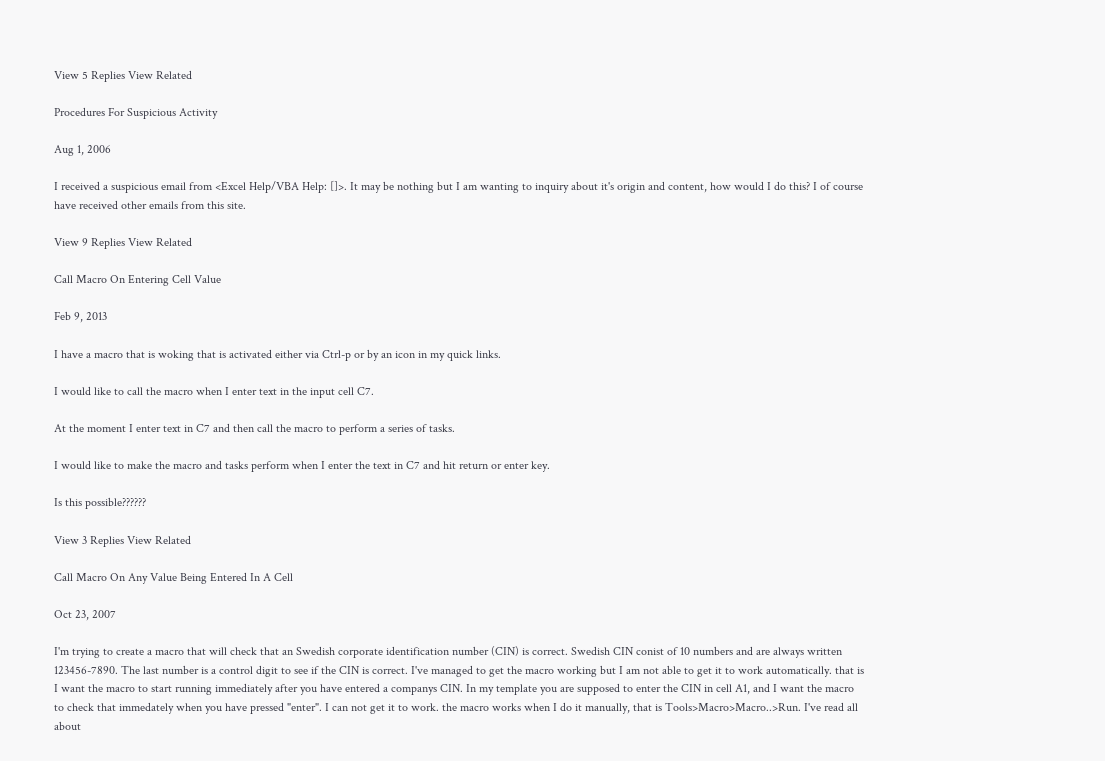View 5 Replies View Related

Procedures For Suspicious Activity

Aug 1, 2006

I received a suspicious email from <Excel Help/VBA Help: []>. It may be nothing but I am wanting to inquiry about it's origin and content, how would I do this? I of course have received other emails from this site.

View 9 Replies View Related

Call Macro On Entering Cell Value

Feb 9, 2013

I have a macro that is woking that is activated either via Ctrl-p or by an icon in my quick links.

I would like to call the macro when I enter text in the input cell C7.

At the moment I enter text in C7 and then call the macro to perform a series of tasks.

I would like to make the macro and tasks perform when I enter the text in C7 and hit return or enter key.

Is this possible??????

View 3 Replies View Related

Call Macro On Any Value Being Entered In A Cell

Oct 23, 2007

I'm trying to create a macro that will check that an Swedish corporate identification number (CIN) is correct. Swedish CIN conist of 10 numbers and are always written 123456-7890. The last number is a control digit to see if the CIN is correct. I've managed to get the macro working but I am not able to get it to work automatically. that is I want the macro to start running immediately after you have entered a companys CIN. In my template you are supposed to enter the CIN in cell A1, and I want the macro to check that immedately when you have pressed "enter". I can not get it to work. the macro works when I do it manually, that is Tools>Macro>Macro..>Run. I've read all about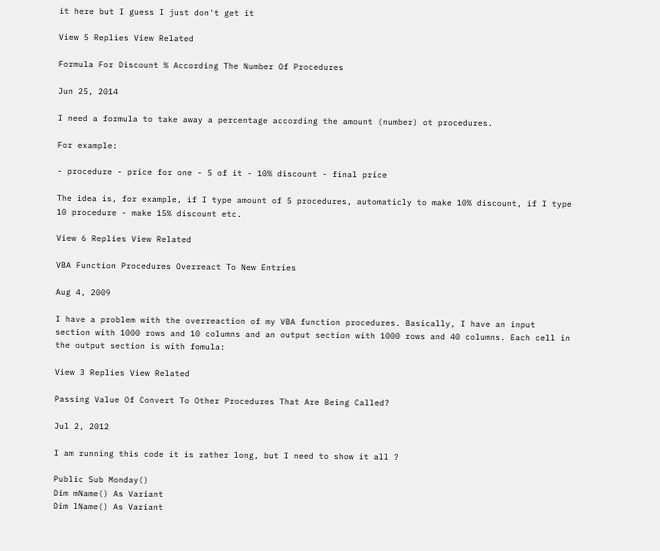it here but I guess I just don't get it

View 5 Replies View Related

Formula For Discount % According The Number Of Procedures

Jun 25, 2014

I need a formula to take away a percentage according the amount (number) ot procedures.

For example:

- procedure - price for one - 5 of it - 10% discount - final price

The idea is, for example, if I type amount of 5 procedures, automaticly to make 10% discount, if I type 10 procedure - make 15% discount etc.

View 6 Replies View Related

VBA Function Procedures Overreact To New Entries

Aug 4, 2009

I have a problem with the overreaction of my VBA function procedures. Basically, I have an input section with 1000 rows and 10 columns and an output section with 1000 rows and 40 columns. Each cell in the output section is with fomula:

View 3 Replies View Related

Passing Value Of Convert To Other Procedures That Are Being Called?

Jul 2, 2012

I am running this code it is rather long, but I need to show it all ?

Public Sub Monday()
Dim mName() As Variant
Dim lName() As Variant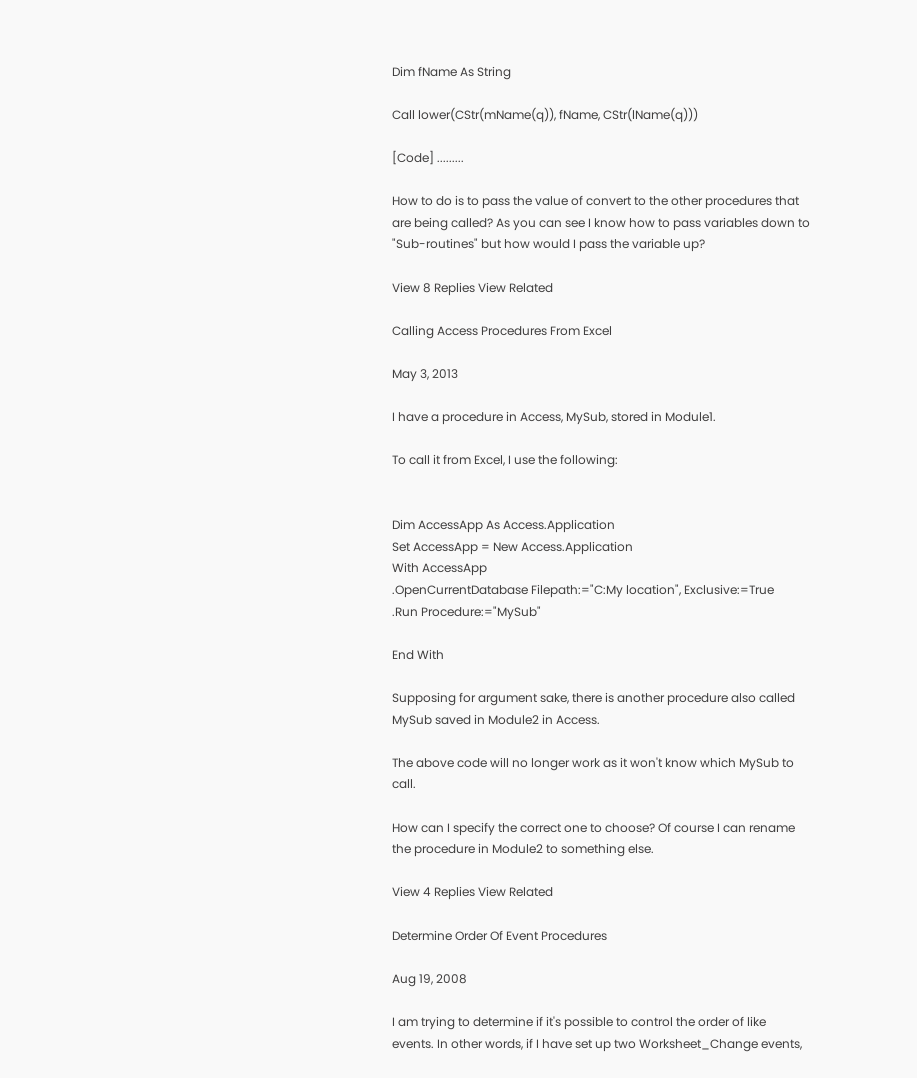Dim fName As String

Call lower(CStr(mName(q)), fName, CStr(lName(q)))

[Code] .........

How to do is to pass the value of convert to the other procedures that are being called? As you can see I know how to pass variables down to "Sub-routines" but how would I pass the variable up?

View 8 Replies View Related

Calling Access Procedures From Excel

May 3, 2013

I have a procedure in Access, MySub, stored in Module1.

To call it from Excel, I use the following:


Dim AccessApp As Access.Application
Set AccessApp = New Access.Application
With AccessApp
.OpenCurrentDatabase Filepath:="C:My location", Exclusive:=True
.Run Procedure:="MySub"

End With

Supposing for argument sake, there is another procedure also called MySub saved in Module2 in Access.

The above code will no longer work as it won't know which MySub to call.

How can I specify the correct one to choose? Of course I can rename the procedure in Module2 to something else.

View 4 Replies View Related

Determine Order Of Event Procedures

Aug 19, 2008

I am trying to determine if it's possible to control the order of like events. In other words, if I have set up two Worksheet_Change events,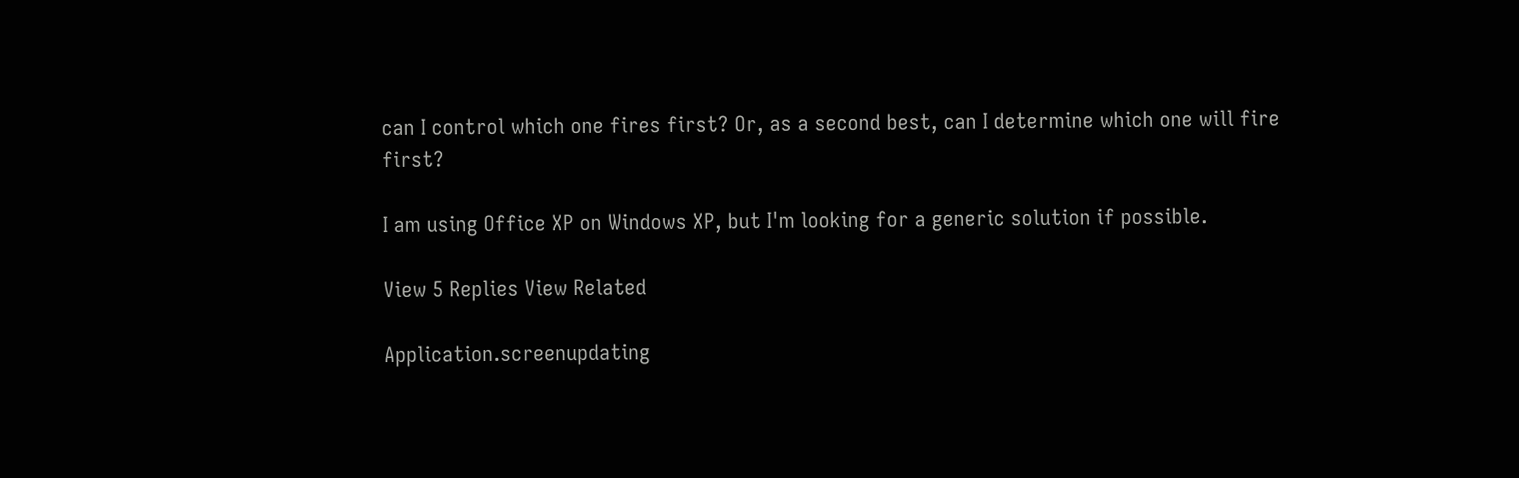can I control which one fires first? Or, as a second best, can I determine which one will fire first?

I am using Office XP on Windows XP, but I'm looking for a generic solution if possible.

View 5 Replies View Related

Application.screenupdating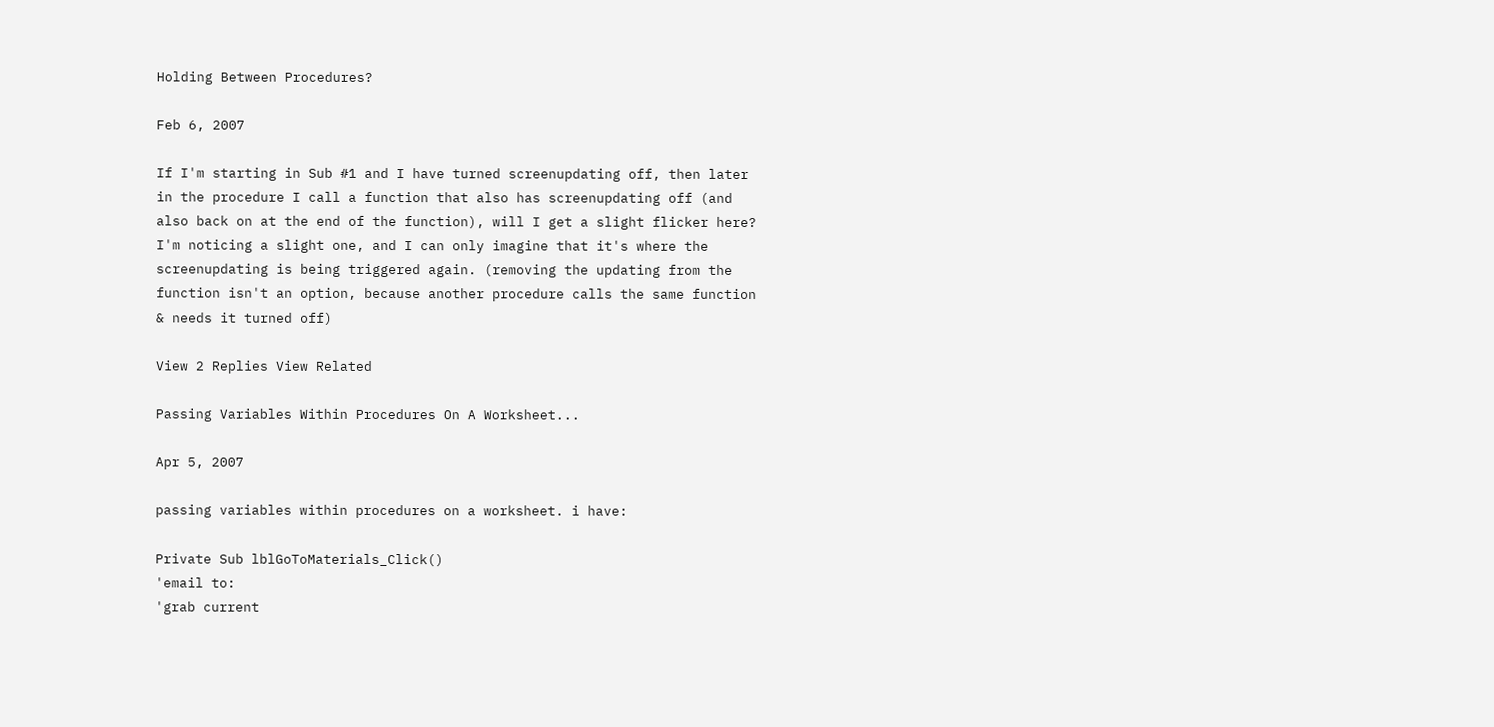Holding Between Procedures?

Feb 6, 2007

If I'm starting in Sub #1 and I have turned screenupdating off, then later in the procedure I call a function that also has screenupdating off (and also back on at the end of the function), will I get a slight flicker here? I'm noticing a slight one, and I can only imagine that it's where the screenupdating is being triggered again. (removing the updating from the function isn't an option, because another procedure calls the same function & needs it turned off)

View 2 Replies View Related

Passing Variables Within Procedures On A Worksheet...

Apr 5, 2007

passing variables within procedures on a worksheet. i have:

Private Sub lblGoToMaterials_Click()
'email to:
'grab current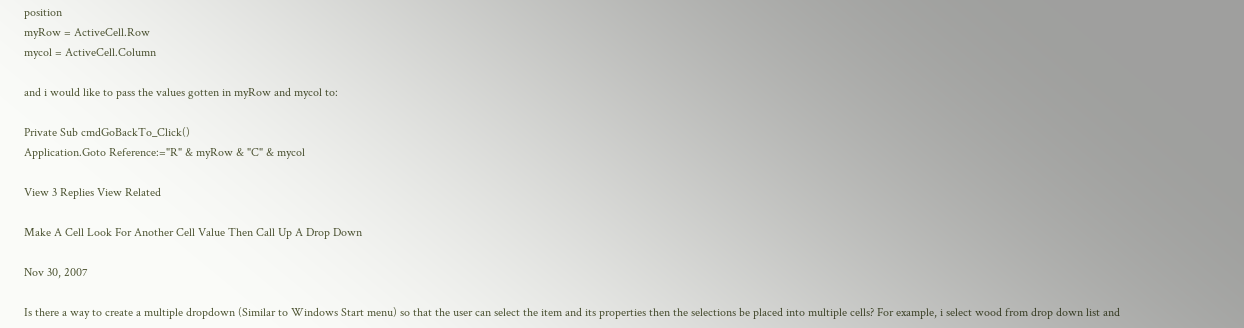position
myRow = ActiveCell.Row
mycol = ActiveCell.Column

and i would like to pass the values gotten in myRow and mycol to:

Private Sub cmdGoBackTo_Click()
Application.Goto Reference:="R" & myRow & "C" & mycol

View 3 Replies View Related

Make A Cell Look For Another Cell Value Then Call Up A Drop Down

Nov 30, 2007

Is there a way to create a multiple dropdown (Similar to Windows Start menu) so that the user can select the item and its properties then the selections be placed into multiple cells? For example, i select wood from drop down list and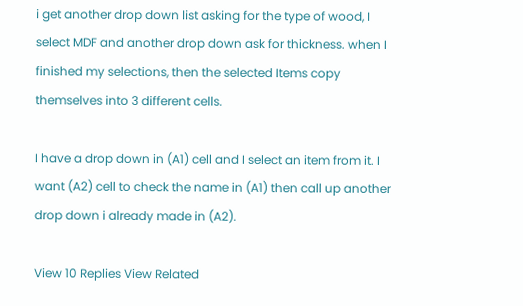i get another drop down list asking for the type of wood, I select MDF and another drop down ask for thickness. when I finished my selections, then the selected Items copy themselves into 3 different cells.

I have a drop down in (A1) cell and I select an item from it. I want (A2) cell to check the name in (A1) then call up another drop down i already made in (A2).

View 10 Replies View Related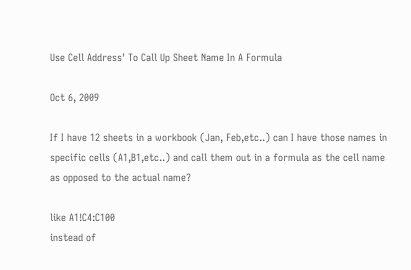Use Cell Address' To Call Up Sheet Name In A Formula

Oct 6, 2009

If I have 12 sheets in a workbook (Jan, Feb,etc..) can I have those names in specific cells (A1,B1,etc..) and call them out in a formula as the cell name as opposed to the actual name?

like A1!C4:C100
instead of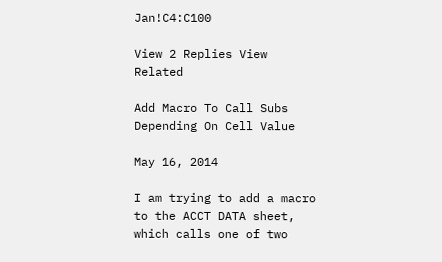Jan!C4:C100

View 2 Replies View Related

Add Macro To Call Subs Depending On Cell Value

May 16, 2014

I am trying to add a macro to the ACCT DATA sheet, which calls one of two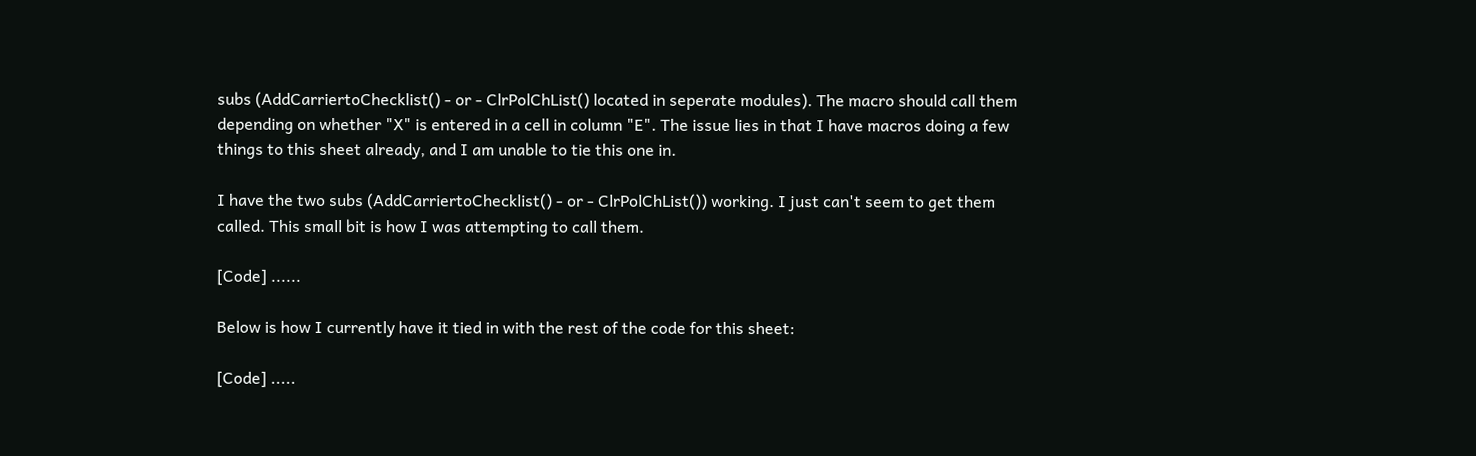subs (AddCarriertoChecklist() - or - ClrPolChList() located in seperate modules). The macro should call them depending on whether "X" is entered in a cell in column "E". The issue lies in that I have macros doing a few things to this sheet already, and I am unable to tie this one in.

I have the two subs (AddCarriertoChecklist() - or - ClrPolChList()) working. I just can't seem to get them called. This small bit is how I was attempting to call them.

[Code] ......

Below is how I currently have it tied in with the rest of the code for this sheet:

[Code] .....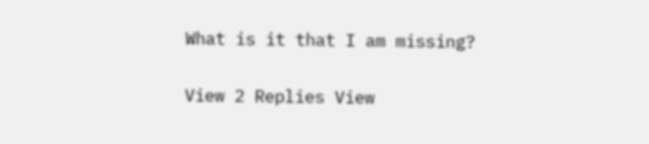What is it that I am missing?

View 2 Replies View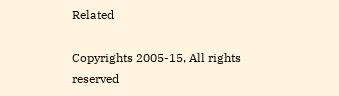Related

Copyrights 2005-15, All rights reserved